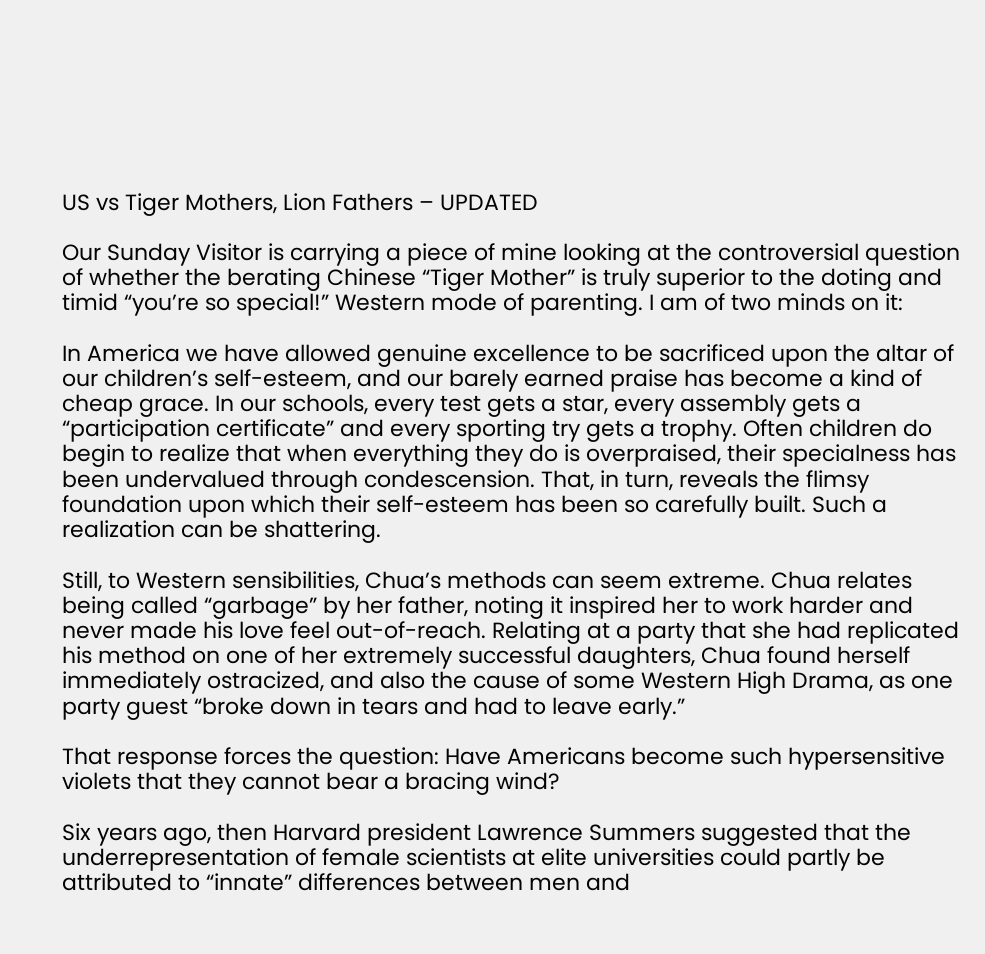US vs Tiger Mothers, Lion Fathers – UPDATED

Our Sunday Visitor is carrying a piece of mine looking at the controversial question of whether the berating Chinese “Tiger Mother” is truly superior to the doting and timid “you’re so special!” Western mode of parenting. I am of two minds on it:

In America we have allowed genuine excellence to be sacrificed upon the altar of our children’s self-esteem, and our barely earned praise has become a kind of cheap grace. In our schools, every test gets a star, every assembly gets a “participation certificate” and every sporting try gets a trophy. Often children do begin to realize that when everything they do is overpraised, their specialness has been undervalued through condescension. That, in turn, reveals the flimsy foundation upon which their self-esteem has been so carefully built. Such a realization can be shattering.

Still, to Western sensibilities, Chua’s methods can seem extreme. Chua relates being called “garbage” by her father, noting it inspired her to work harder and never made his love feel out-of-reach. Relating at a party that she had replicated his method on one of her extremely successful daughters, Chua found herself immediately ostracized, and also the cause of some Western High Drama, as one party guest “broke down in tears and had to leave early.”

That response forces the question: Have Americans become such hypersensitive violets that they cannot bear a bracing wind?

Six years ago, then Harvard president Lawrence Summers suggested that the underrepresentation of female scientists at elite universities could partly be attributed to “innate” differences between men and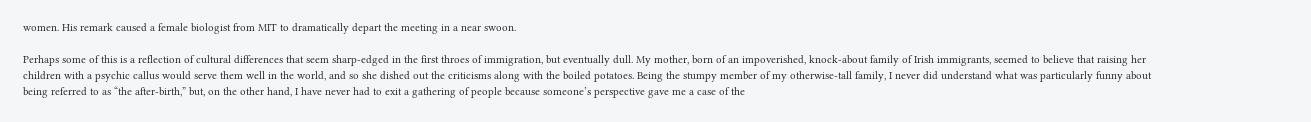women. His remark caused a female biologist from MIT to dramatically depart the meeting in a near swoon.

Perhaps some of this is a reflection of cultural differences that seem sharp-edged in the first throes of immigration, but eventually dull. My mother, born of an impoverished, knock-about family of Irish immigrants, seemed to believe that raising her children with a psychic callus would serve them well in the world, and so she dished out the criticisms along with the boiled potatoes. Being the stumpy member of my otherwise-tall family, I never did understand what was particularly funny about being referred to as “the after-birth,” but, on the other hand, I have never had to exit a gathering of people because someone’s perspective gave me a case of the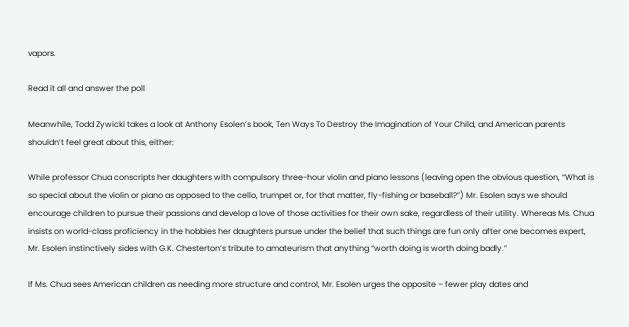vapors.

Read it all and answer the poll

Meanwhile, Todd Zywicki takes a look at Anthony Esolen’s book, Ten Ways To Destroy the Imagination of Your Child, and American parents shouldn’t feel great about this, either:

While professor Chua conscripts her daughters with compulsory three-hour violin and piano lessons (leaving open the obvious question, “What is so special about the violin or piano as opposed to the cello, trumpet or, for that matter, fly-fishing or baseball?”) Mr. Esolen says we should encourage children to pursue their passions and develop a love of those activities for their own sake, regardless of their utility. Whereas Ms. Chua insists on world-class proficiency in the hobbies her daughters pursue under the belief that such things are fun only after one becomes expert, Mr. Esolen instinctively sides with G.K. Chesterton’s tribute to amateurism that anything “worth doing is worth doing badly.”

If Ms. Chua sees American children as needing more structure and control, Mr. Esolen urges the opposite – fewer play dates and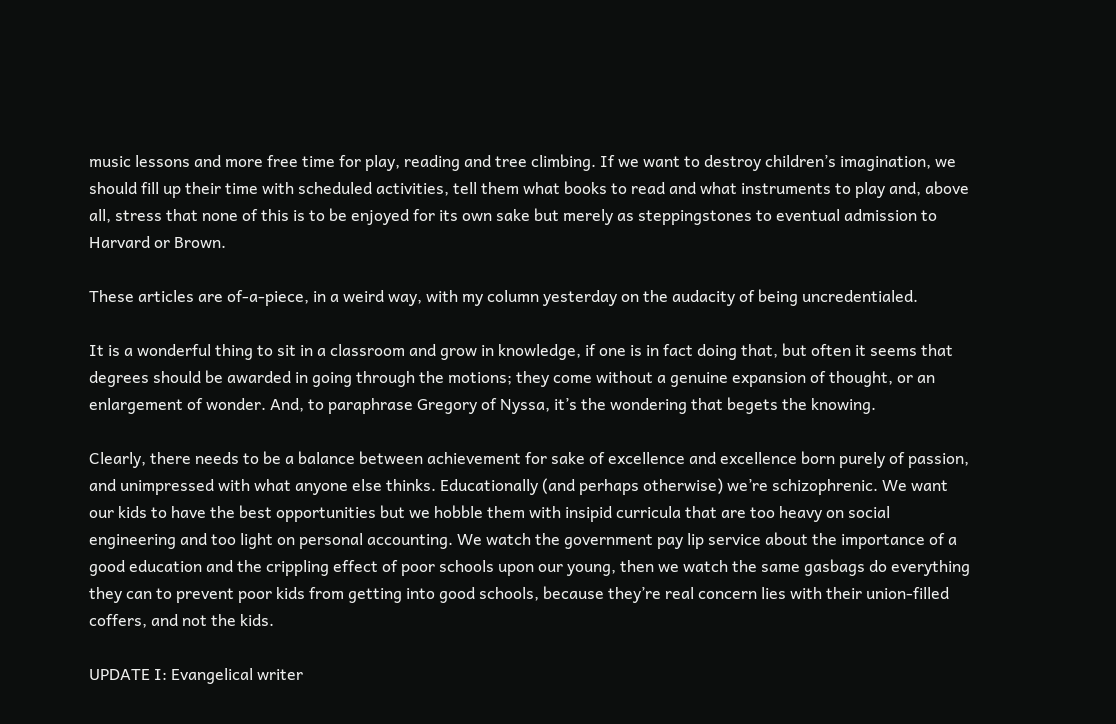music lessons and more free time for play, reading and tree climbing. If we want to destroy children’s imagination, we should fill up their time with scheduled activities, tell them what books to read and what instruments to play and, above all, stress that none of this is to be enjoyed for its own sake but merely as steppingstones to eventual admission to Harvard or Brown.

These articles are of-a-piece, in a weird way, with my column yesterday on the audacity of being uncredentialed.

It is a wonderful thing to sit in a classroom and grow in knowledge, if one is in fact doing that, but often it seems that degrees should be awarded in going through the motions; they come without a genuine expansion of thought, or an enlargement of wonder. And, to paraphrase Gregory of Nyssa, it’s the wondering that begets the knowing.

Clearly, there needs to be a balance between achievement for sake of excellence and excellence born purely of passion, and unimpressed with what anyone else thinks. Educationally (and perhaps otherwise) we’re schizophrenic. We want our kids to have the best opportunities but we hobble them with insipid curricula that are too heavy on social engineering and too light on personal accounting. We watch the government pay lip service about the importance of a good education and the crippling effect of poor schools upon our young, then we watch the same gasbags do everything they can to prevent poor kids from getting into good schools, because they’re real concern lies with their union-filled coffers, and not the kids.

UPDATE I: Evangelical writer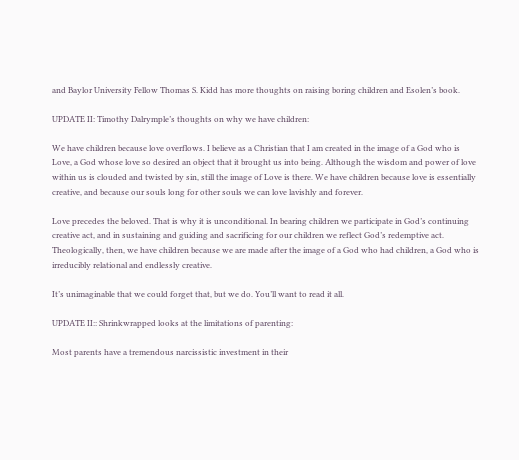and Baylor University Fellow Thomas S. Kidd has more thoughts on raising boring children and Esolen’s book.

UPDATE II: Timothy Dalrymple’s thoughts on why we have children:

We have children because love overflows. I believe as a Christian that I am created in the image of a God who is Love, a God whose love so desired an object that it brought us into being. Although the wisdom and power of love within us is clouded and twisted by sin, still the image of Love is there. We have children because love is essentially creative, and because our souls long for other souls we can love lavishly and forever.

Love precedes the beloved. That is why it is unconditional. In bearing children we participate in God’s continuing creative act, and in sustaining and guiding and sacrificing for our children we reflect God’s redemptive act. Theologically, then, we have children because we are made after the image of a God who had children, a God who is irreducibly relational and endlessly creative.

It’s unimaginable that we could forget that, but we do. You’ll want to read it all.

UPDATE II:: Shrinkwrapped looks at the limitations of parenting:

Most parents have a tremendous narcissistic investment in their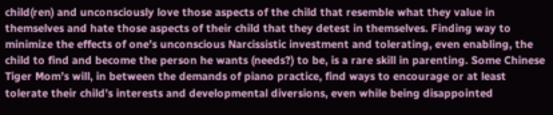child(ren) and unconsciously love those aspects of the child that resemble what they value in themselves and hate those aspects of their child that they detest in themselves. Finding way to minimize the effects of one’s unconscious Narcissistic investment and tolerating, even enabling, the child to find and become the person he wants (needs?) to be, is a rare skill in parenting. Some Chinese Tiger Mom’s will, in between the demands of piano practice, find ways to encourage or at least tolerate their child’s interests and developmental diversions, even while being disappointed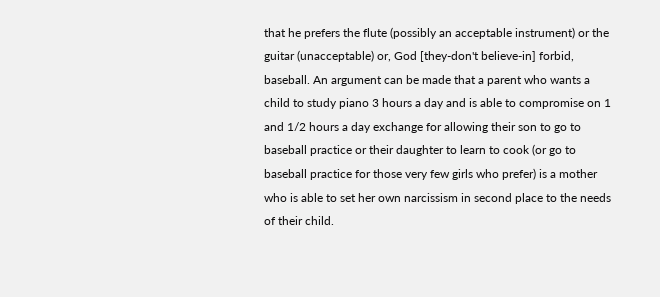that he prefers the flute (possibly an acceptable instrument) or the guitar (unacceptable) or, God [they-don't believe-in] forbid, baseball. An argument can be made that a parent who wants a child to study piano 3 hours a day and is able to compromise on 1 and 1/2 hours a day exchange for allowing their son to go to baseball practice or their daughter to learn to cook (or go to baseball practice for those very few girls who prefer) is a mother who is able to set her own narcissism in second place to the needs of their child.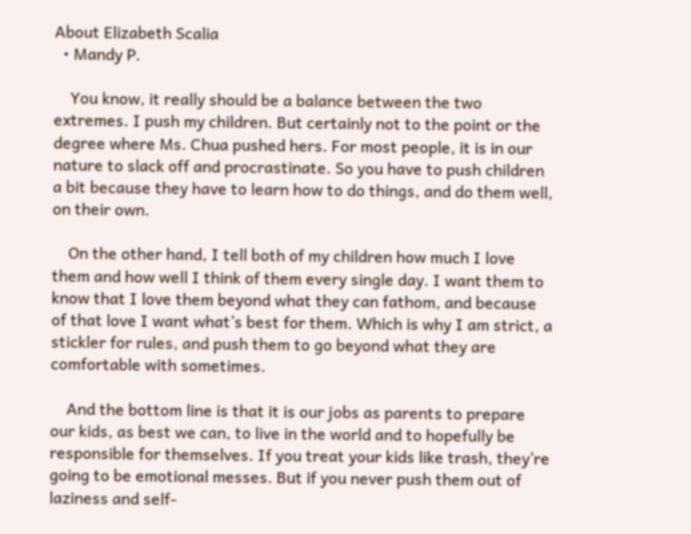About Elizabeth Scalia
  • Mandy P.

    You know, it really should be a balance between the two extremes. I push my children. But certainly not to the point or the degree where Ms. Chua pushed hers. For most people, it is in our nature to slack off and procrastinate. So you have to push children a bit because they have to learn how to do things, and do them well, on their own.

    On the other hand, I tell both of my children how much I love them and how well I think of them every single day. I want them to know that I love them beyond what they can fathom, and because of that love I want what’s best for them. Which is why I am strict, a stickler for rules, and push them to go beyond what they are comfortable with sometimes.

    And the bottom line is that it is our jobs as parents to prepare our kids, as best we can, to live in the world and to hopefully be responsible for themselves. If you treat your kids like trash, they’re going to be emotional messes. But if you never push them out of laziness and self-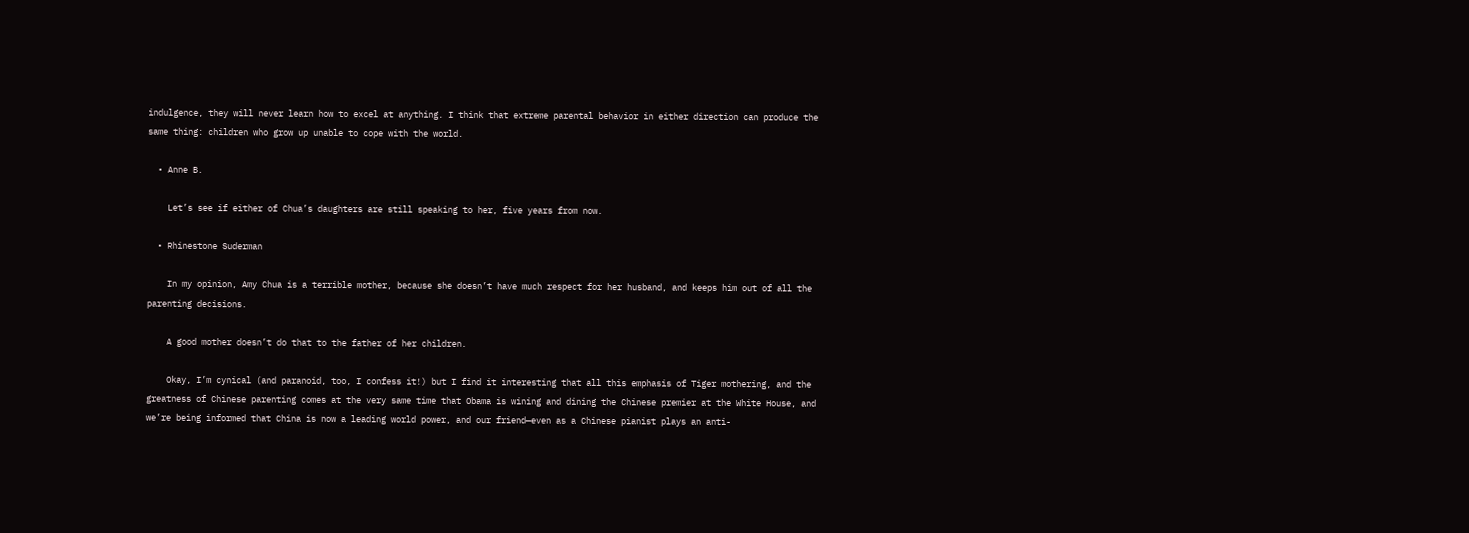indulgence, they will never learn how to excel at anything. I think that extreme parental behavior in either direction can produce the same thing: children who grow up unable to cope with the world.

  • Anne B.

    Let’s see if either of Chua’s daughters are still speaking to her, five years from now.

  • Rhinestone Suderman

    In my opinion, Amy Chua is a terrible mother, because she doesn’t have much respect for her husband, and keeps him out of all the parenting decisions.

    A good mother doesn’t do that to the father of her children.

    Okay, I’m cynical (and paranoid, too, I confess it!) but I find it interesting that all this emphasis of Tiger mothering, and the greatness of Chinese parenting comes at the very same time that Obama is wining and dining the Chinese premier at the White House, and we’re being informed that China is now a leading world power, and our friend—even as a Chinese pianist plays an anti-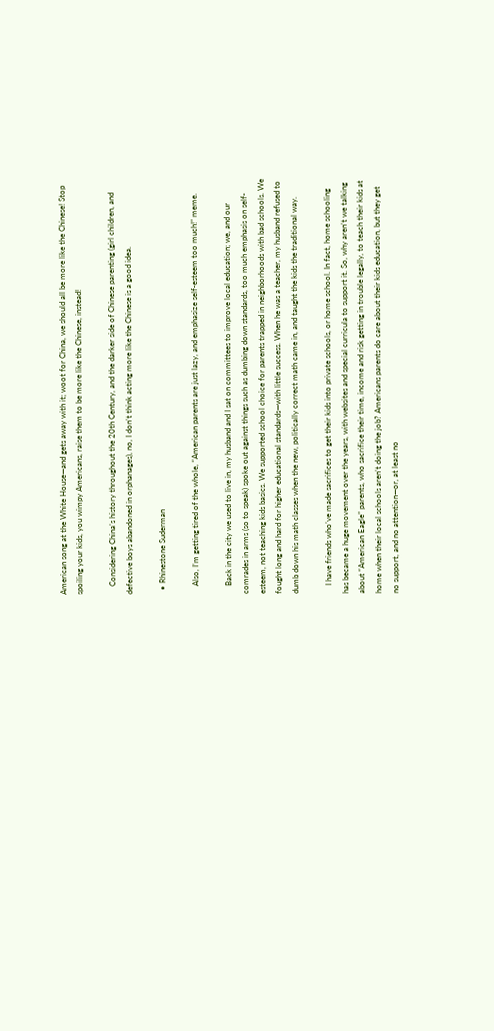American song at the White House—and gets away with it; woot for China, we should all be more like the Chinese! Stop spoiling your kids, you wimpy Americans, raise them to be more like the Chinese, instead!

    Considering China’s history throughout the 20th Century, and the darker side of Chinese parenting (girl children, and defective boys abandoned in orphanages), no, I don’t think acting more like the Chinese is a good idea.

  • Rhinestone Suderman

    Also, I’m getting tired of the whole, “American parents are just lazy, and emphasize self-esteem too much!” meme.

    Back in the city we used to live in, my husband and I sat on committees to improve local education; we, and our comrades in arms (so to speak) spoke out against things such as dumbing down standards, too much emphasis on self-esteem, not teaching kids basics. We supported school choice for parents trapped in neighborhoods with bad schools. We fought long and hard for higher educational standards—with little success. When he was a teacher, my husband refused to dumb down his math classes when the new, politically correct math came in, and taught the kids the traditional way.

    I have friends who’ve made sacrifices to get their kids into private schools, or home school. In fact, home schooling has became a huge movement over the years, with websites and special curricula to support it. So, why aren’t we talking about “American Eagle” parents, who sacrifice their time, income and risk getting in trouble legally, to teach their kids at home when their local schools aren’t doing the job? Americans parents do care about their kids education, but they get no support, and no attention—or, at least no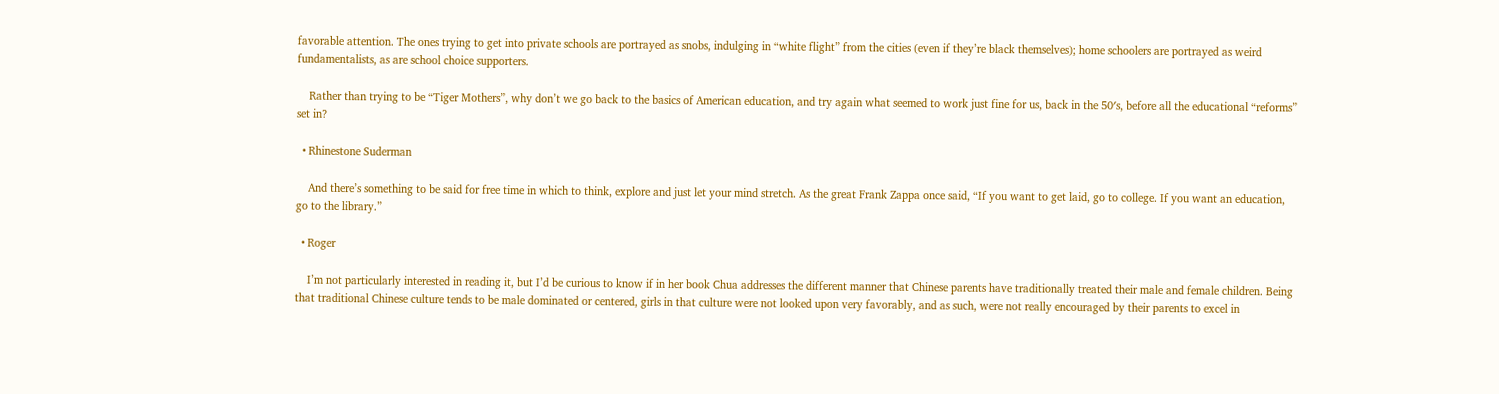favorable attention. The ones trying to get into private schools are portrayed as snobs, indulging in “white flight” from the cities (even if they’re black themselves); home schoolers are portrayed as weird fundamentalists, as are school choice supporters.

    Rather than trying to be “Tiger Mothers”, why don’t we go back to the basics of American education, and try again what seemed to work just fine for us, back in the 50′s, before all the educational “reforms” set in?

  • Rhinestone Suderman

    And there’s something to be said for free time in which to think, explore and just let your mind stretch. As the great Frank Zappa once said, “If you want to get laid, go to college. If you want an education, go to the library.”

  • Roger

    I’m not particularly interested in reading it, but I’d be curious to know if in her book Chua addresses the different manner that Chinese parents have traditionally treated their male and female children. Being that traditional Chinese culture tends to be male dominated or centered, girls in that culture were not looked upon very favorably, and as such, were not really encouraged by their parents to excel in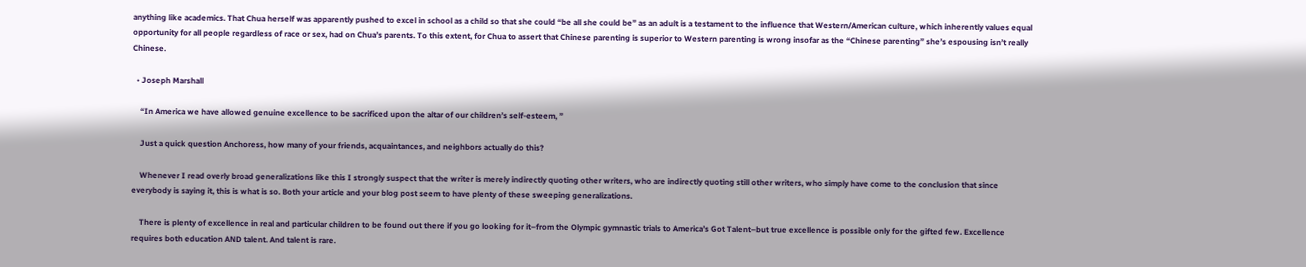anything like academics. That Chua herself was apparently pushed to excel in school as a child so that she could “be all she could be” as an adult is a testament to the influence that Western/American culture, which inherently values equal opportunity for all people regardless of race or sex, had on Chua’s parents. To this extent, for Chua to assert that Chinese parenting is superior to Western parenting is wrong insofar as the “Chinese parenting” she’s espousing isn’t really Chinese.

  • Joseph Marshall

    “In America we have allowed genuine excellence to be sacrificed upon the altar of our children’s self-esteem, ”

    Just a quick question Anchoress, how many of your friends, acquaintances, and neighbors actually do this?

    Whenever I read overly broad generalizations like this I strongly suspect that the writer is merely indirectly quoting other writers, who are indirectly quoting still other writers, who simply have come to the conclusion that since everybody is saying it, this is what is so. Both your article and your blog post seem to have plenty of these sweeping generalizations.

    There is plenty of excellence in real and particular children to be found out there if you go looking for it–from the Olympic gymnastic trials to America’s Got Talent–but true excellence is possible only for the gifted few. Excellence requires both education AND talent. And talent is rare.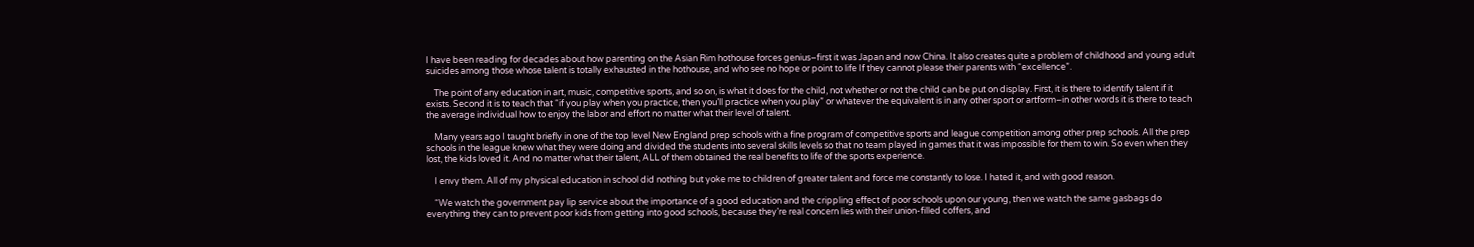I have been reading for decades about how parenting on the Asian Rim hothouse forces genius–first it was Japan and now China. It also creates quite a problem of childhood and young adult suicides among those whose talent is totally exhausted in the hothouse, and who see no hope or point to life If they cannot please their parents with “excellence”.

    The point of any education in art, music, competitive sports, and so on, is what it does for the child, not whether or not the child can be put on display. First, it is there to identify talent if it exists. Second it is to teach that “if you play when you practice, then you’ll practice when you play” or whatever the equivalent is in any other sport or artform–in other words it is there to teach the average individual how to enjoy the labor and effort no matter what their level of talent.

    Many years ago I taught briefly in one of the top level New England prep schools with a fine program of competitive sports and league competition among other prep schools. All the prep schools in the league knew what they were doing and divided the students into several skills levels so that no team played in games that it was impossible for them to win. So even when they lost, the kids loved it. And no matter what their talent, ALL of them obtained the real benefits to life of the sports experience.

    I envy them. All of my physical education in school did nothing but yoke me to children of greater talent and force me constantly to lose. I hated it, and with good reason.

    “We watch the government pay lip service about the importance of a good education and the crippling effect of poor schools upon our young, then we watch the same gasbags do everything they can to prevent poor kids from getting into good schools, because they’re real concern lies with their union-filled coffers, and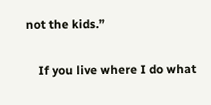not the kids.”

    If you live where I do what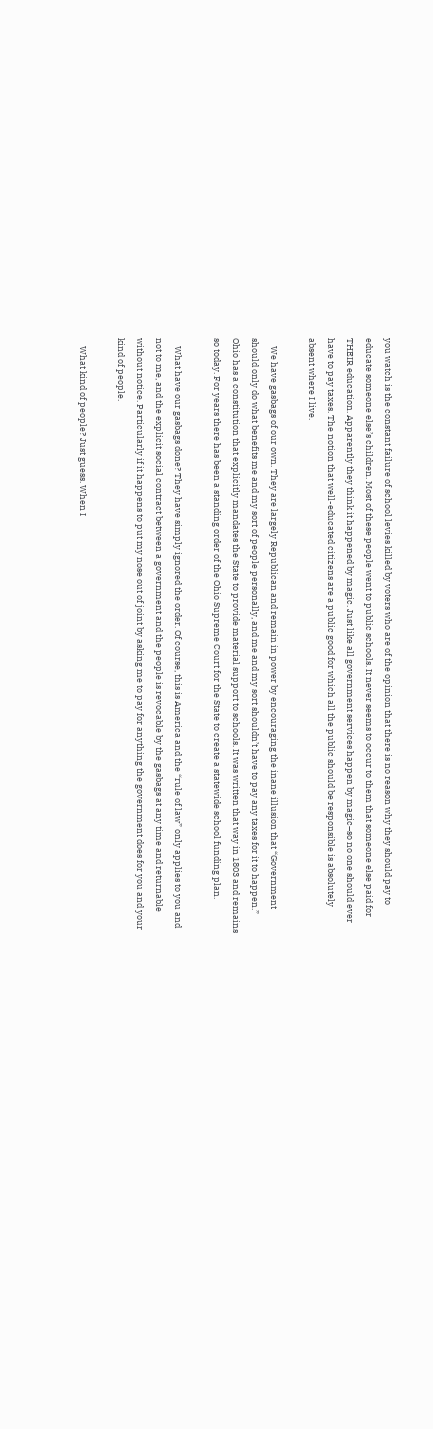you watch is the constant failure of school levies killed by voters who are of the opinion that there is no reason why they should pay to educate someone else’s children. Most of these people went to public schools. It never seems to occur to them that someone else paid for THEIR education. Apparently they think it happened by magic. Just like all government services happen by magic–so no one should ever have to pay taxes. The notion that well-educated citizens are a public good for which all the public should be responsible is absolutely absent where I live.

    We have gasbags of our own. They are largely Republican and remain in power by encouraging the inane illusion that “Government should only do what benefits me and my sort of people personally, and me and my sort shouldn’t have to pay any taxes for it to happen.” Ohio has a constitution that explicitly mandates the State to provide material support to schools. It was written that way in 1803 and remains so today. For years there has been a standing order of the Ohio Supreme Court for the State to create a statewide school funding plan.

    What have our gasbags done? They have simply ignored the order. Of course, this is America and the “rule of law” only applies to you and not to me, and the explicit social contract between a government and the people is revocable by the gasbags at any time and returnable without notice. Particularly if it happens to put my nose out of joint by asking me to pay for anything the government does for you and your kind of people.

    What kind of people? Just guess. When I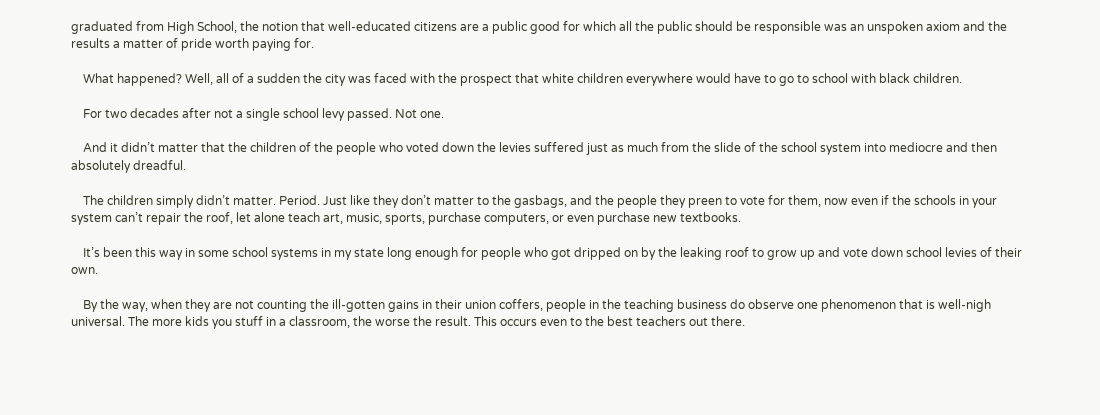graduated from High School, the notion that well-educated citizens are a public good for which all the public should be responsible was an unspoken axiom and the results a matter of pride worth paying for.

    What happened? Well, all of a sudden the city was faced with the prospect that white children everywhere would have to go to school with black children.

    For two decades after not a single school levy passed. Not one.

    And it didn’t matter that the children of the people who voted down the levies suffered just as much from the slide of the school system into mediocre and then absolutely dreadful.

    The children simply didn’t matter. Period. Just like they don’t matter to the gasbags, and the people they preen to vote for them, now even if the schools in your system can’t repair the roof, let alone teach art, music, sports, purchase computers, or even purchase new textbooks.

    It’s been this way in some school systems in my state long enough for people who got dripped on by the leaking roof to grow up and vote down school levies of their own.

    By the way, when they are not counting the ill-gotten gains in their union coffers, people in the teaching business do observe one phenomenon that is well-nigh universal. The more kids you stuff in a classroom, the worse the result. This occurs even to the best teachers out there.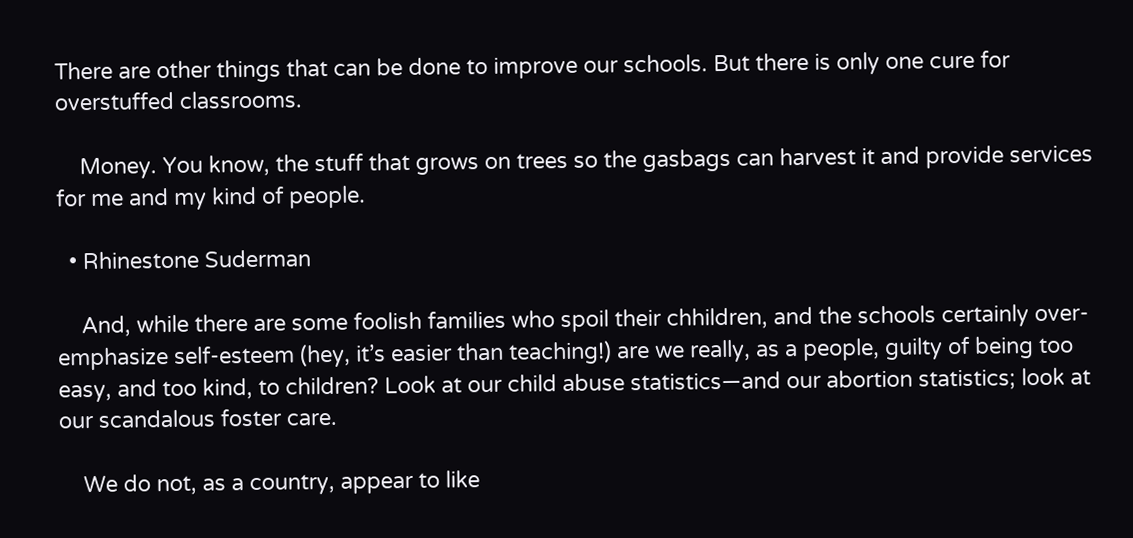There are other things that can be done to improve our schools. But there is only one cure for overstuffed classrooms.

    Money. You know, the stuff that grows on trees so the gasbags can harvest it and provide services for me and my kind of people.

  • Rhinestone Suderman

    And, while there are some foolish families who spoil their chhildren, and the schools certainly over-emphasize self-esteem (hey, it’s easier than teaching!) are we really, as a people, guilty of being too easy, and too kind, to children? Look at our child abuse statistics—and our abortion statistics; look at our scandalous foster care.

    We do not, as a country, appear to like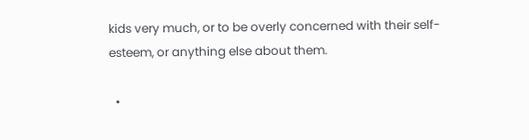kids very much, or to be overly concerned with their self-esteem, or anything else about them.

  •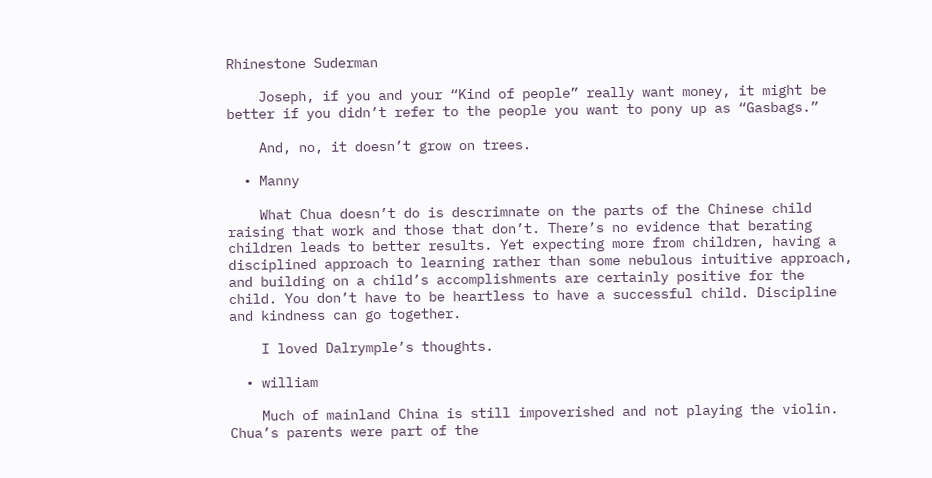Rhinestone Suderman

    Joseph, if you and your “Kind of people” really want money, it might be better if you didn’t refer to the people you want to pony up as “Gasbags.”

    And, no, it doesn’t grow on trees.

  • Manny

    What Chua doesn’t do is descrimnate on the parts of the Chinese child raising that work and those that don’t. There’s no evidence that berating children leads to better results. Yet expecting more from children, having a disciplined approach to learning rather than some nebulous intuitive approach, and building on a child’s accomplishments are certainly positive for the child. You don’t have to be heartless to have a successful child. Discipline and kindness can go together.

    I loved Dalrymple’s thoughts.

  • william

    Much of mainland China is still impoverished and not playing the violin. Chua’s parents were part of the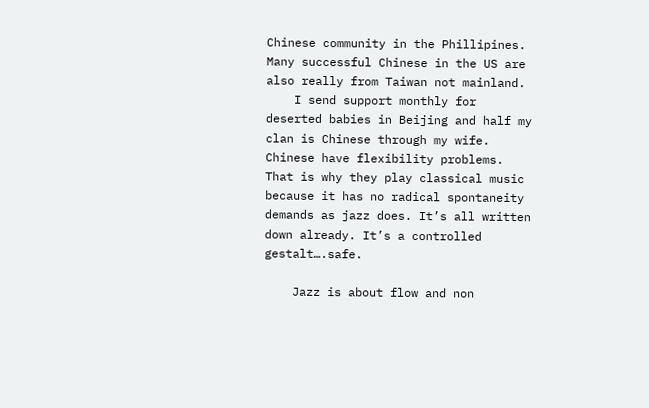Chinese community in the Phillipines. Many successful Chinese in the US are also really from Taiwan not mainland.
    I send support monthly for deserted babies in Beijing and half my clan is Chinese through my wife. Chinese have flexibility problems. That is why they play classical music because it has no radical spontaneity demands as jazz does. It’s all written down already. It’s a controlled gestalt….safe.

    Jazz is about flow and non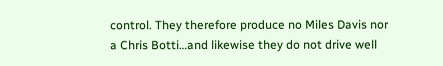control. They therefore produce no Miles Davis nor a Chris Botti…and likewise they do not drive well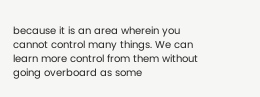because it is an area wherein you cannot control many things. We can learn more control from them without going overboard as some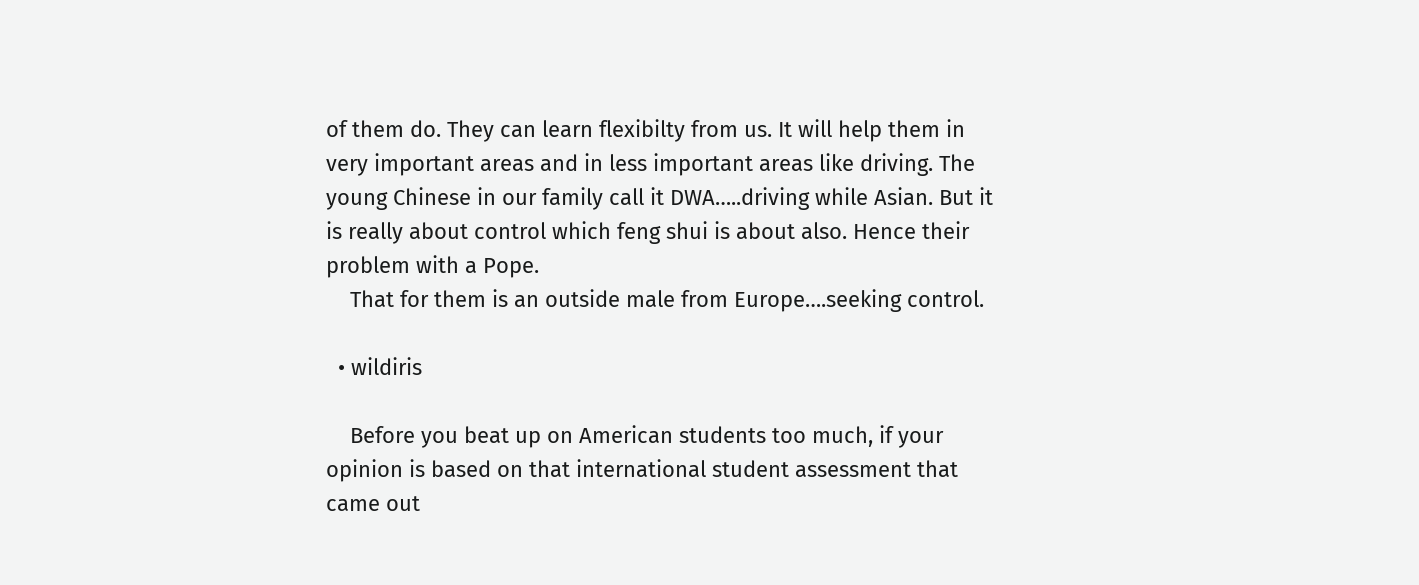of them do. They can learn flexibilty from us. It will help them in very important areas and in less important areas like driving. The young Chinese in our family call it DWA…..driving while Asian. But it is really about control which feng shui is about also. Hence their problem with a Pope.
    That for them is an outside male from Europe….seeking control.

  • wildiris

    Before you beat up on American students too much, if your opinion is based on that international student assessment that came out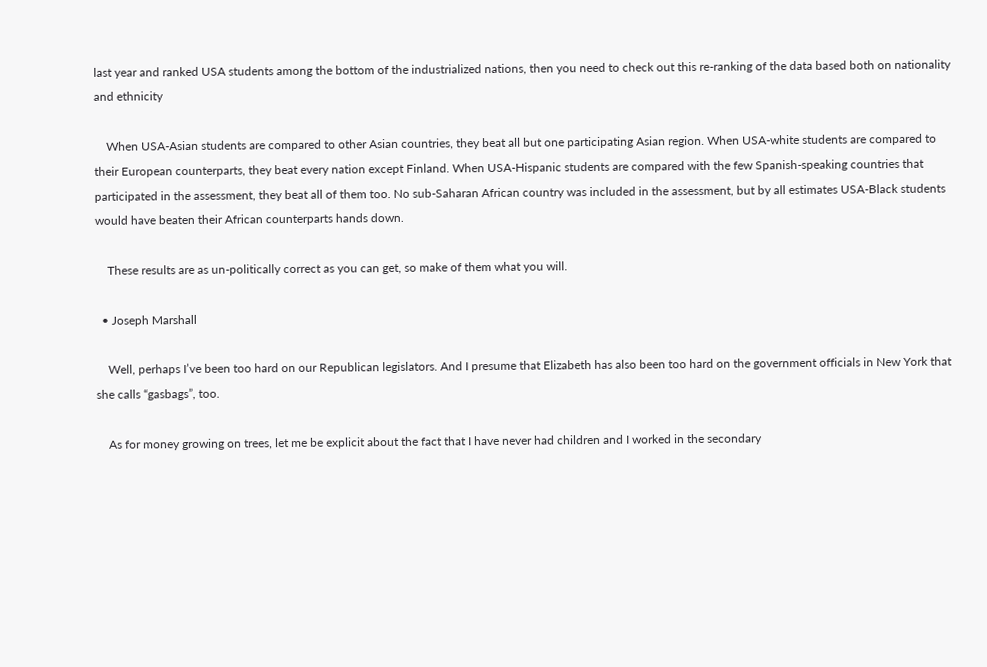last year and ranked USA students among the bottom of the industrialized nations, then you need to check out this re-ranking of the data based both on nationality and ethnicity

    When USA-Asian students are compared to other Asian countries, they beat all but one participating Asian region. When USA-white students are compared to their European counterparts, they beat every nation except Finland. When USA-Hispanic students are compared with the few Spanish-speaking countries that participated in the assessment, they beat all of them too. No sub-Saharan African country was included in the assessment, but by all estimates USA-Black students would have beaten their African counterparts hands down.

    These results are as un-politically correct as you can get, so make of them what you will.

  • Joseph Marshall

    Well, perhaps I’ve been too hard on our Republican legislators. And I presume that Elizabeth has also been too hard on the government officials in New York that she calls “gasbags”, too.

    As for money growing on trees, let me be explicit about the fact that I have never had children and I worked in the secondary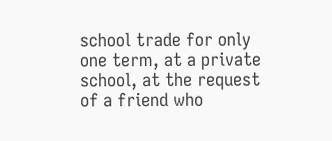school trade for only one term, at a private school, at the request of a friend who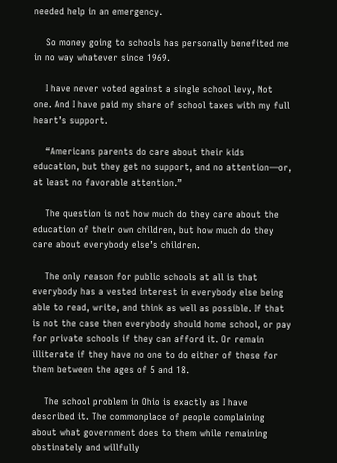needed help in an emergency.

    So money going to schools has personally benefited me in no way whatever since 1969.

    I have never voted against a single school levy, Not one. And I have paid my share of school taxes with my full heart’s support.

    “Americans parents do care about their kids education, but they get no support, and no attention—or, at least no favorable attention.”

    The question is not how much do they care about the education of their own children, but how much do they care about everybody else’s children.

    The only reason for public schools at all is that everybody has a vested interest in everybody else being able to read, write, and think as well as possible. If that is not the case then everybody should home school, or pay for private schools if they can afford it. Or remain illiterate if they have no one to do either of these for them between the ages of 5 and 18.

    The school problem in Ohio is exactly as I have described it. The commonplace of people complaining about what government does to them while remaining obstinately and willfully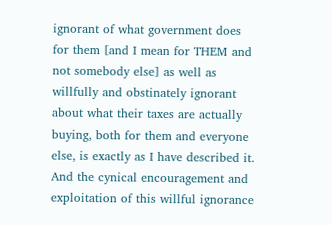ignorant of what government does for them [and I mean for THEM and not somebody else] as well as willfully and obstinately ignorant about what their taxes are actually buying, both for them and everyone else, is exactly as I have described it. And the cynical encouragement and exploitation of this willful ignorance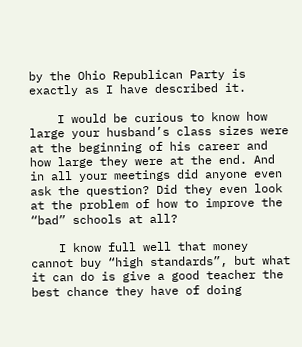by the Ohio Republican Party is exactly as I have described it.

    I would be curious to know how large your husband’s class sizes were at the beginning of his career and how large they were at the end. And in all your meetings did anyone even ask the question? Did they even look at the problem of how to improve the “bad” schools at all?

    I know full well that money cannot buy “high standards”, but what it can do is give a good teacher the best chance they have of doing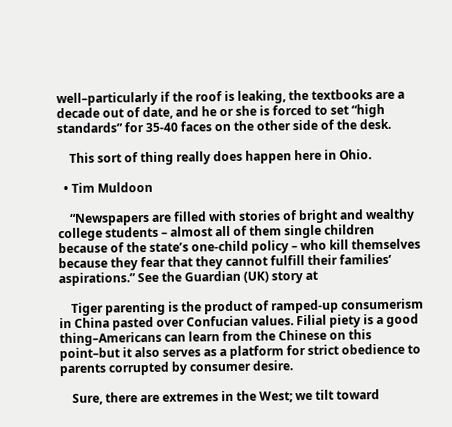well–particularly if the roof is leaking, the textbooks are a decade out of date, and he or she is forced to set “high standards” for 35-40 faces on the other side of the desk.

    This sort of thing really does happen here in Ohio.

  • Tim Muldoon

    “Newspapers are filled with stories of bright and wealthy college students – almost all of them single children because of the state’s one-child policy – who kill themselves because they fear that they cannot fulfill their families’ aspirations.” See the Guardian (UK) story at

    Tiger parenting is the product of ramped-up consumerism in China pasted over Confucian values. Filial piety is a good thing–Americans can learn from the Chinese on this point–but it also serves as a platform for strict obedience to parents corrupted by consumer desire.

    Sure, there are extremes in the West; we tilt toward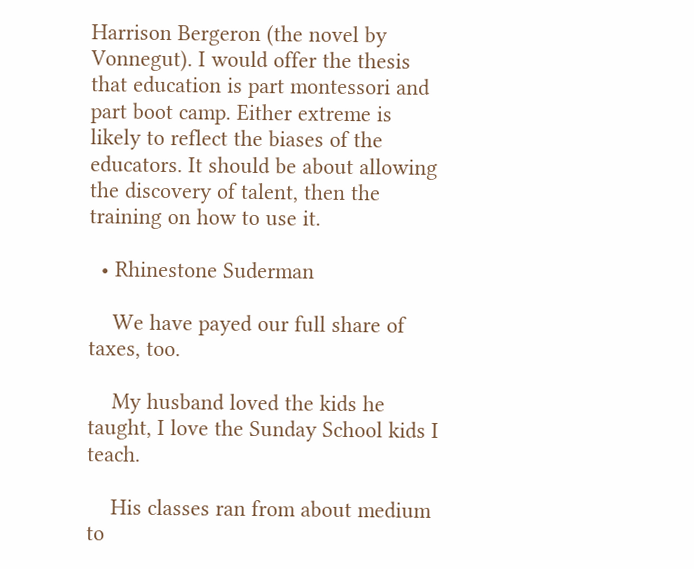Harrison Bergeron (the novel by Vonnegut). I would offer the thesis that education is part montessori and part boot camp. Either extreme is likely to reflect the biases of the educators. It should be about allowing the discovery of talent, then the training on how to use it.

  • Rhinestone Suderman

    We have payed our full share of taxes, too.

    My husband loved the kids he taught, I love the Sunday School kids I teach.

    His classes ran from about medium to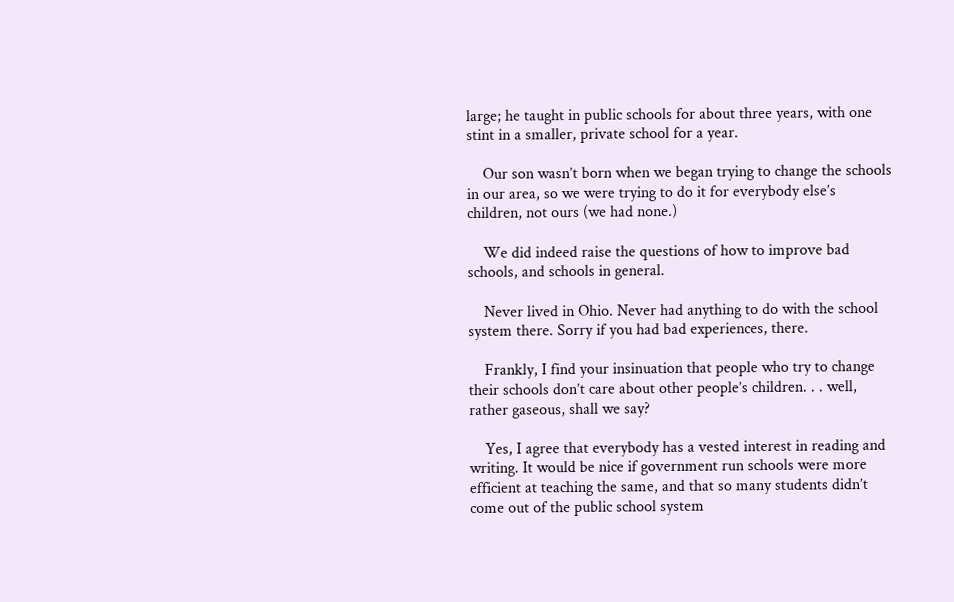large; he taught in public schools for about three years, with one stint in a smaller, private school for a year.

    Our son wasn’t born when we began trying to change the schools in our area, so we were trying to do it for everybody else’s children, not ours (we had none.)

    We did indeed raise the questions of how to improve bad schools, and schools in general.

    Never lived in Ohio. Never had anything to do with the school system there. Sorry if you had bad experiences, there.

    Frankly, I find your insinuation that people who try to change their schools don’t care about other people’s children. . . well, rather gaseous, shall we say?

    Yes, I agree that everybody has a vested interest in reading and writing. It would be nice if government run schools were more efficient at teaching the same, and that so many students didn’t come out of the public school system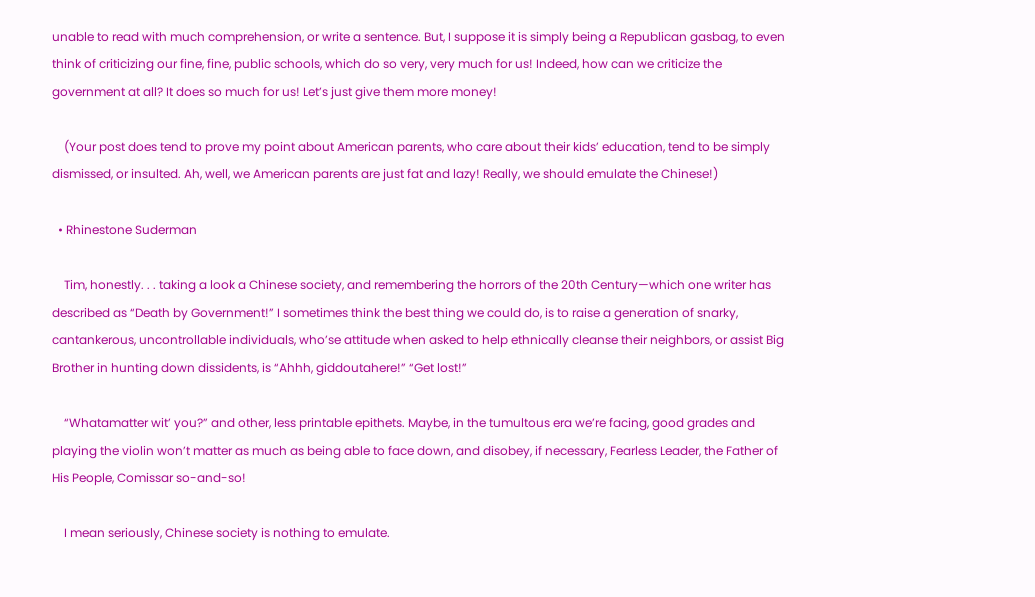unable to read with much comprehension, or write a sentence. But, I suppose it is simply being a Republican gasbag, to even think of criticizing our fine, fine, public schools, which do so very, very much for us! Indeed, how can we criticize the government at all? It does so much for us! Let’s just give them more money!

    (Your post does tend to prove my point about American parents, who care about their kids’ education, tend to be simply dismissed, or insulted. Ah, well, we American parents are just fat and lazy! Really, we should emulate the Chinese!)

  • Rhinestone Suderman

    Tim, honestly. . . taking a look a Chinese society, and remembering the horrors of the 20th Century—which one writer has described as “Death by Government!” I sometimes think the best thing we could do, is to raise a generation of snarky, cantankerous, uncontrollable individuals, who’se attitude when asked to help ethnically cleanse their neighbors, or assist Big Brother in hunting down dissidents, is “Ahhh, giddoutahere!” “Get lost!”

    “Whatamatter wit’ you?” and other, less printable epithets. Maybe, in the tumultous era we’re facing, good grades and playing the violin won’t matter as much as being able to face down, and disobey, if necessary, Fearless Leader, the Father of His People, Comissar so-and-so!

    I mean seriously, Chinese society is nothing to emulate.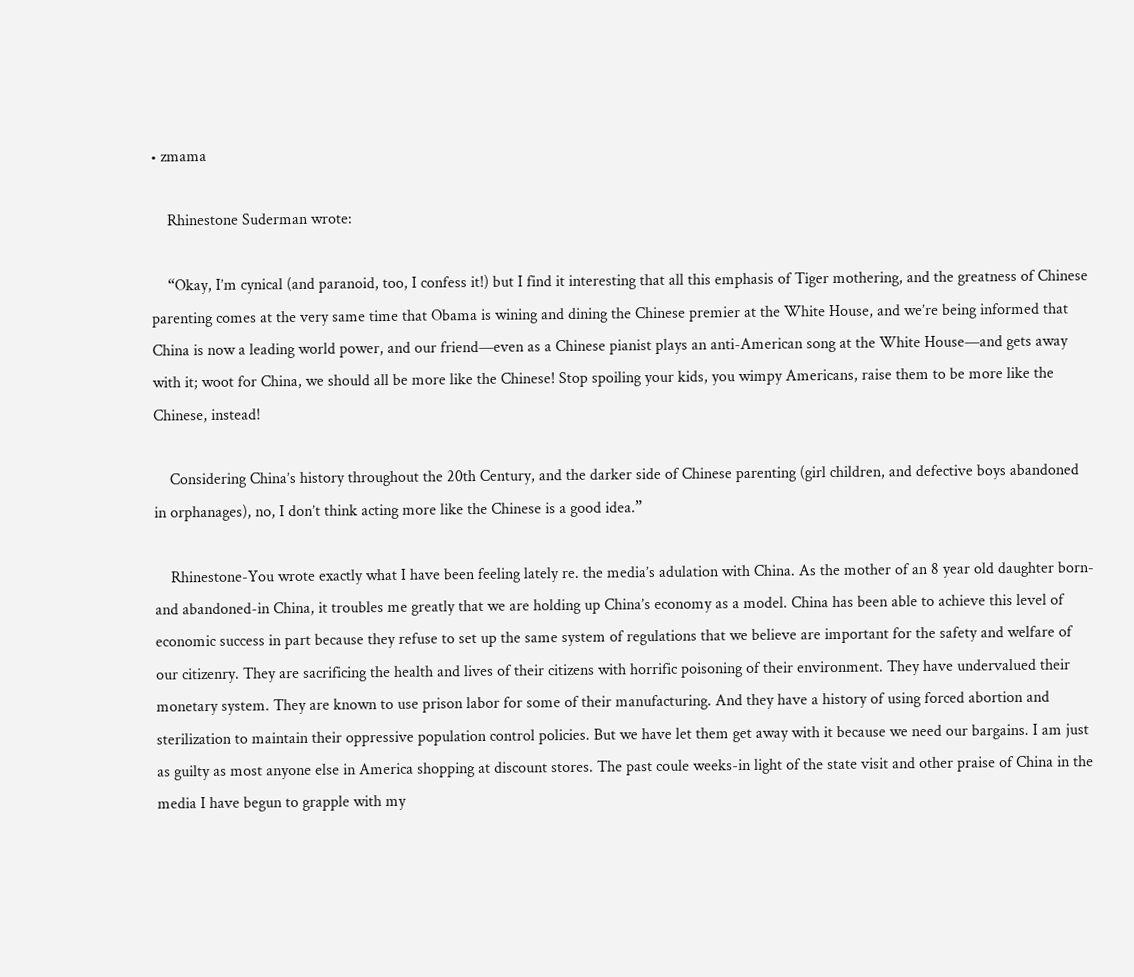• zmama

    Rhinestone Suderman wrote:

    “Okay, I’m cynical (and paranoid, too, I confess it!) but I find it interesting that all this emphasis of Tiger mothering, and the greatness of Chinese parenting comes at the very same time that Obama is wining and dining the Chinese premier at the White House, and we’re being informed that China is now a leading world power, and our friend—even as a Chinese pianist plays an anti-American song at the White House—and gets away with it; woot for China, we should all be more like the Chinese! Stop spoiling your kids, you wimpy Americans, raise them to be more like the Chinese, instead!

    Considering China’s history throughout the 20th Century, and the darker side of Chinese parenting (girl children, and defective boys abandoned in orphanages), no, I don’t think acting more like the Chinese is a good idea.”

    Rhinestone-You wrote exactly what I have been feeling lately re. the media’s adulation with China. As the mother of an 8 year old daughter born-and abandoned-in China, it troubles me greatly that we are holding up China’s economy as a model. China has been able to achieve this level of economic success in part because they refuse to set up the same system of regulations that we believe are important for the safety and welfare of our citizenry. They are sacrificing the health and lives of their citizens with horrific poisoning of their environment. They have undervalued their monetary system. They are known to use prison labor for some of their manufacturing. And they have a history of using forced abortion and sterilization to maintain their oppressive population control policies. But we have let them get away with it because we need our bargains. I am just as guilty as most anyone else in America shopping at discount stores. The past coule weeks-in light of the state visit and other praise of China in the media I have begun to grapple with my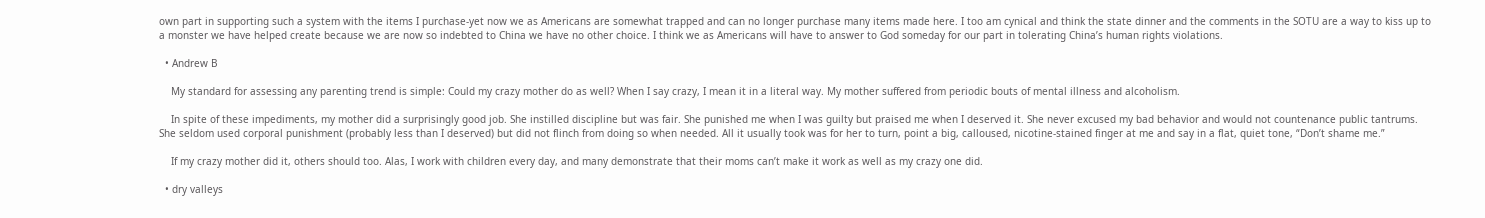own part in supporting such a system with the items I purchase-yet now we as Americans are somewhat trapped and can no longer purchase many items made here. I too am cynical and think the state dinner and the comments in the SOTU are a way to kiss up to a monster we have helped create because we are now so indebted to China we have no other choice. I think we as Americans will have to answer to God someday for our part in tolerating China’s human rights violations.

  • Andrew B

    My standard for assessing any parenting trend is simple: Could my crazy mother do as well? When I say crazy, I mean it in a literal way. My mother suffered from periodic bouts of mental illness and alcoholism.

    In spite of these impediments, my mother did a surprisingly good job. She instilled discipline but was fair. She punished me when I was guilty but praised me when I deserved it. She never excused my bad behavior and would not countenance public tantrums. She seldom used corporal punishment (probably less than I deserved) but did not flinch from doing so when needed. All it usually took was for her to turn, point a big, calloused, nicotine-stained finger at me and say in a flat, quiet tone, “Don’t shame me.”

    If my crazy mother did it, others should too. Alas, I work with children every day, and many demonstrate that their moms can’t make it work as well as my crazy one did.

  • dry valleys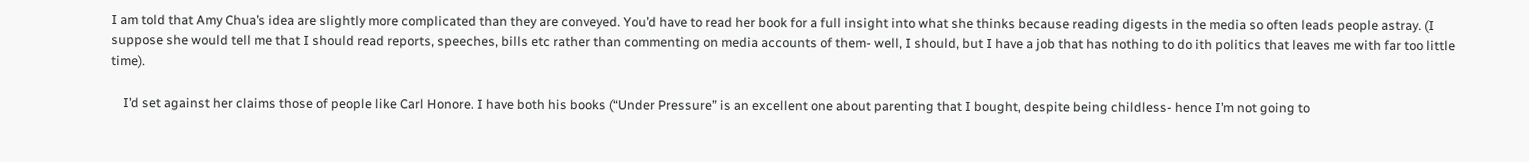I am told that Amy Chua’s idea are slightly more complicated than they are conveyed. You’d have to read her book for a full insight into what she thinks because reading digests in the media so often leads people astray. (I suppose she would tell me that I should read reports, speeches, bills etc rather than commenting on media accounts of them- well, I should, but I have a job that has nothing to do ith politics that leaves me with far too little time).

    I’d set against her claims those of people like Carl Honore. I have both his books (“Under Pressure” is an excellent one about parenting that I bought, despite being childless- hence I’m not going to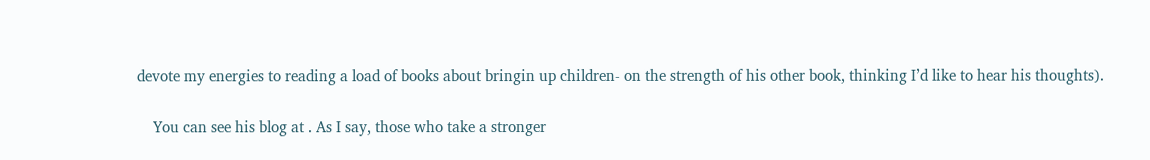devote my energies to reading a load of books about bringin up children- on the strength of his other book, thinking I’d like to hear his thoughts).

    You can see his blog at . As I say, those who take a stronger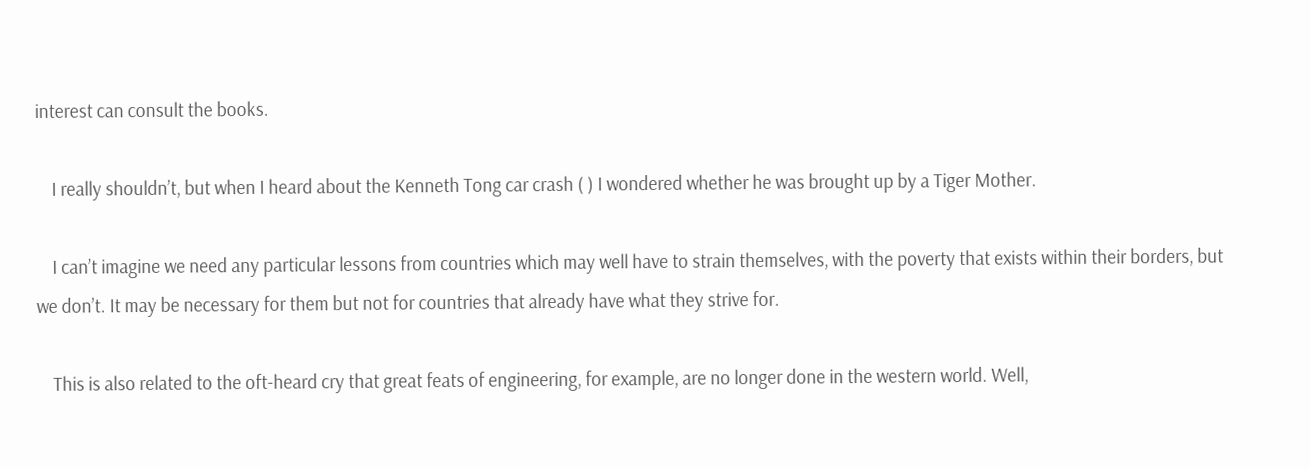interest can consult the books.

    I really shouldn’t, but when I heard about the Kenneth Tong car crash ( ) I wondered whether he was brought up by a Tiger Mother.

    I can’t imagine we need any particular lessons from countries which may well have to strain themselves, with the poverty that exists within their borders, but we don’t. It may be necessary for them but not for countries that already have what they strive for.

    This is also related to the oft-heard cry that great feats of engineering, for example, are no longer done in the western world. Well,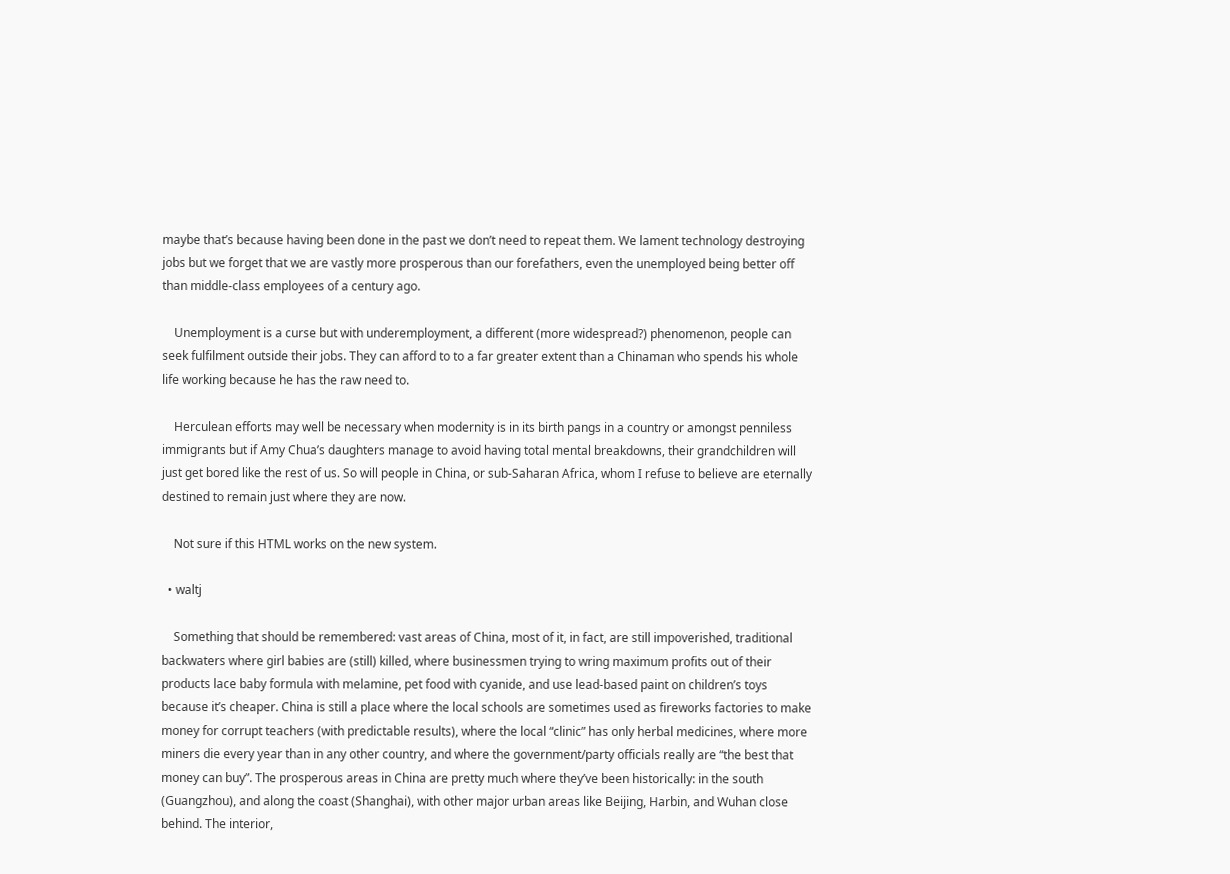maybe that’s because having been done in the past we don’t need to repeat them. We lament technology destroying jobs but we forget that we are vastly more prosperous than our forefathers, even the unemployed being better off than middle-class employees of a century ago.

    Unemployment is a curse but with underemployment, a different (more widespread?) phenomenon, people can seek fulfilment outside their jobs. They can afford to to a far greater extent than a Chinaman who spends his whole life working because he has the raw need to.

    Herculean efforts may well be necessary when modernity is in its birth pangs in a country or amongst penniless immigrants but if Amy Chua’s daughters manage to avoid having total mental breakdowns, their grandchildren will just get bored like the rest of us. So will people in China, or sub-Saharan Africa, whom I refuse to believe are eternally destined to remain just where they are now.

    Not sure if this HTML works on the new system.

  • waltj

    Something that should be remembered: vast areas of China, most of it, in fact, are still impoverished, traditional backwaters where girl babies are (still) killed, where businessmen trying to wring maximum profits out of their products lace baby formula with melamine, pet food with cyanide, and use lead-based paint on children’s toys because it’s cheaper. China is still a place where the local schools are sometimes used as fireworks factories to make money for corrupt teachers (with predictable results), where the local “clinic” has only herbal medicines, where more miners die every year than in any other country, and where the government/party officials really are “the best that money can buy”. The prosperous areas in China are pretty much where they’ve been historically: in the south (Guangzhou), and along the coast (Shanghai), with other major urban areas like Beijing, Harbin, and Wuhan close behind. The interior,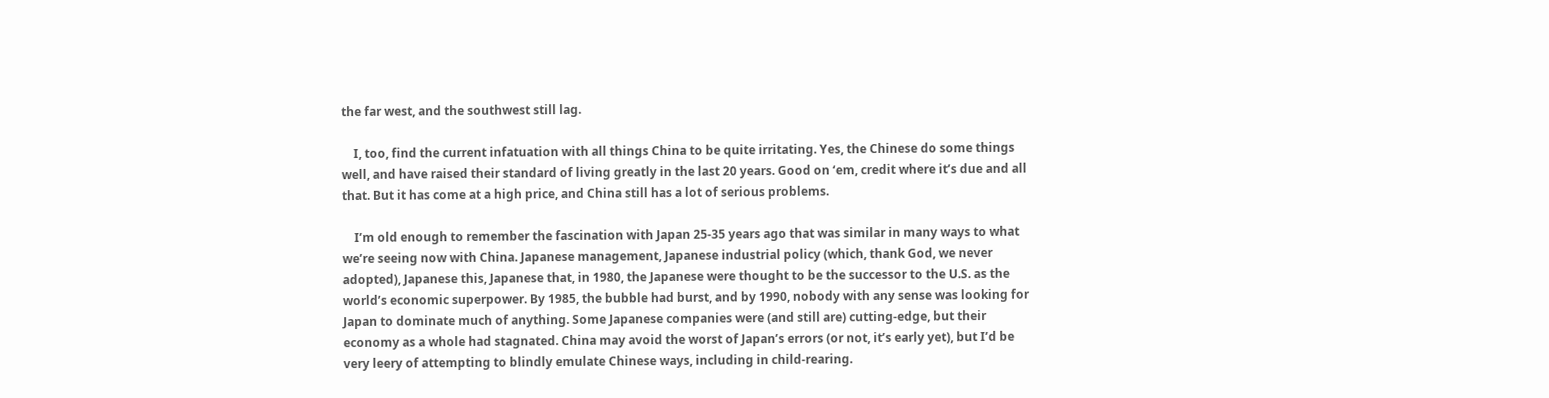the far west, and the southwest still lag.

    I, too, find the current infatuation with all things China to be quite irritating. Yes, the Chinese do some things well, and have raised their standard of living greatly in the last 20 years. Good on ‘em, credit where it’s due and all that. But it has come at a high price, and China still has a lot of serious problems.

    I’m old enough to remember the fascination with Japan 25-35 years ago that was similar in many ways to what we’re seeing now with China. Japanese management, Japanese industrial policy (which, thank God, we never adopted), Japanese this, Japanese that, in 1980, the Japanese were thought to be the successor to the U.S. as the world’s economic superpower. By 1985, the bubble had burst, and by 1990, nobody with any sense was looking for Japan to dominate much of anything. Some Japanese companies were (and still are) cutting-edge, but their economy as a whole had stagnated. China may avoid the worst of Japan’s errors (or not, it’s early yet), but I’d be very leery of attempting to blindly emulate Chinese ways, including in child-rearing.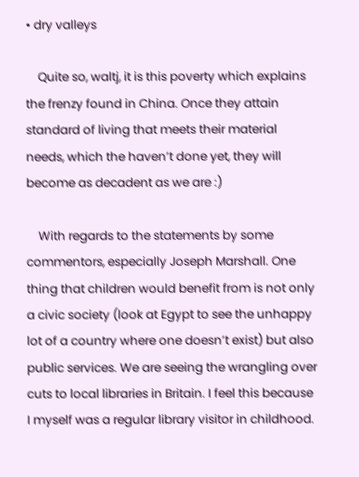• dry valleys

    Quite so, waltj, it is this poverty which explains the frenzy found in China. Once they attain standard of living that meets their material needs, which the haven’t done yet, they will become as decadent as we are :)

    With regards to the statements by some commentors, especially Joseph Marshall. One thing that children would benefit from is not only a civic society (look at Egypt to see the unhappy lot of a country where one doesn’t exist) but also public services. We are seeing the wrangling over cuts to local libraries in Britain. I feel this because I myself was a regular library visitor in childhood.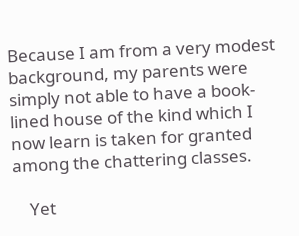Because I am from a very modest background, my parents were simply not able to have a book-lined house of the kind which I now learn is taken for granted among the chattering classes.

    Yet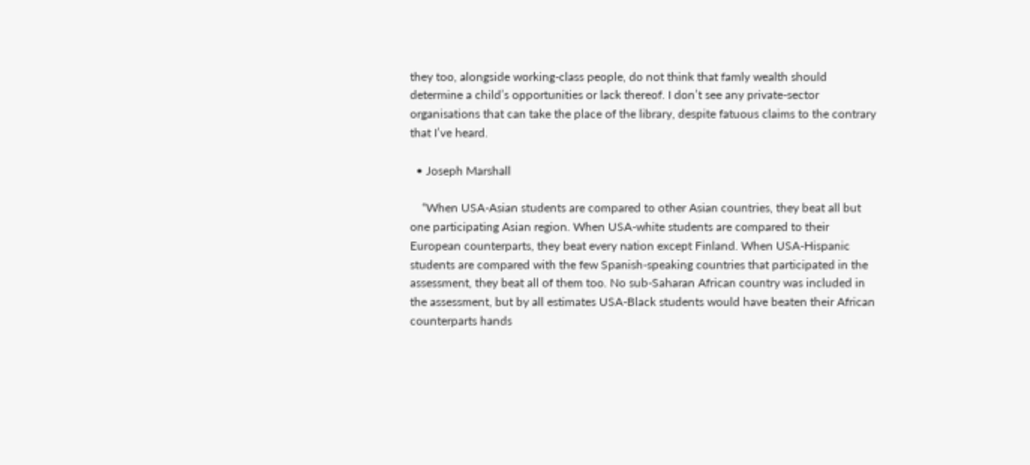they too, alongside working-class people, do not think that famly wealth should determine a child’s opportunities or lack thereof. I don’t see any private-sector organisations that can take the place of the library, despite fatuous claims to the contrary that I’ve heard.

  • Joseph Marshall

    “When USA-Asian students are compared to other Asian countries, they beat all but one participating Asian region. When USA-white students are compared to their European counterparts, they beat every nation except Finland. When USA-Hispanic students are compared with the few Spanish-speaking countries that participated in the assessment, they beat all of them too. No sub-Saharan African country was included in the assessment, but by all estimates USA-Black students would have beaten their African counterparts hands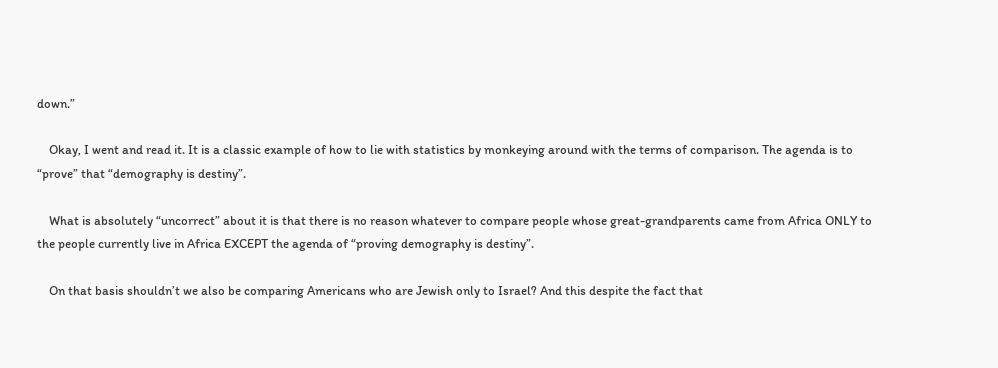down.”

    Okay, I went and read it. It is a classic example of how to lie with statistics by monkeying around with the terms of comparison. The agenda is to “prove” that “demography is destiny”.

    What is absolutely “uncorrect” about it is that there is no reason whatever to compare people whose great-grandparents came from Africa ONLY to the people currently live in Africa EXCEPT the agenda of “proving demography is destiny”.

    On that basis shouldn’t we also be comparing Americans who are Jewish only to Israel? And this despite the fact that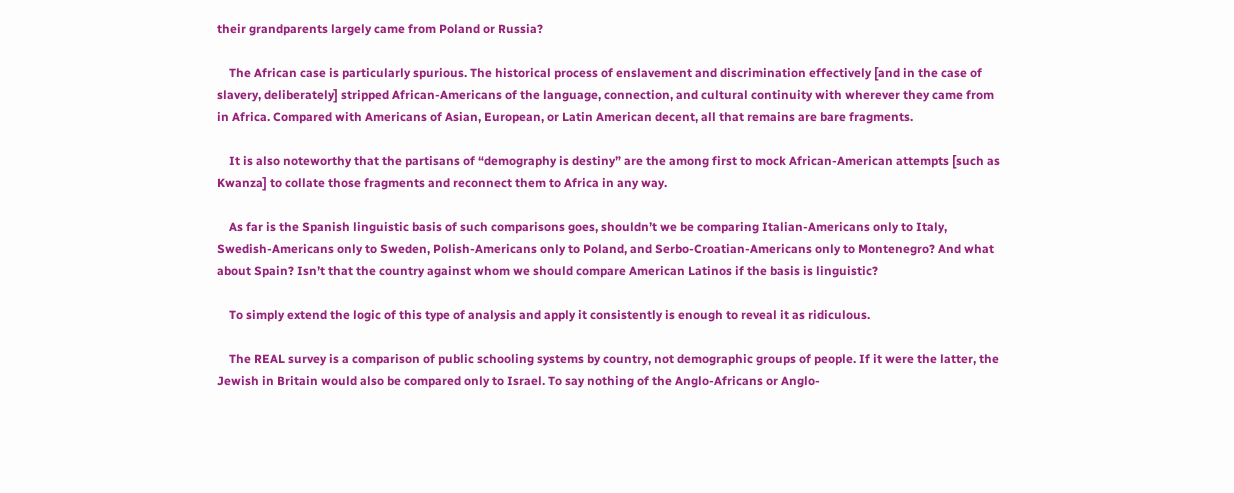their grandparents largely came from Poland or Russia?

    The African case is particularly spurious. The historical process of enslavement and discrimination effectively [and in the case of slavery, deliberately] stripped African-Americans of the language, connection, and cultural continuity with wherever they came from in Africa. Compared with Americans of Asian, European, or Latin American decent, all that remains are bare fragments.

    It is also noteworthy that the partisans of “demography is destiny” are the among first to mock African-American attempts [such as Kwanza] to collate those fragments and reconnect them to Africa in any way.

    As far is the Spanish linguistic basis of such comparisons goes, shouldn’t we be comparing Italian-Americans only to Italy, Swedish-Americans only to Sweden, Polish-Americans only to Poland, and Serbo-Croatian-Americans only to Montenegro? And what about Spain? Isn’t that the country against whom we should compare American Latinos if the basis is linguistic?

    To simply extend the logic of this type of analysis and apply it consistently is enough to reveal it as ridiculous.

    The REAL survey is a comparison of public schooling systems by country, not demographic groups of people. If it were the latter, the Jewish in Britain would also be compared only to Israel. To say nothing of the Anglo-Africans or Anglo-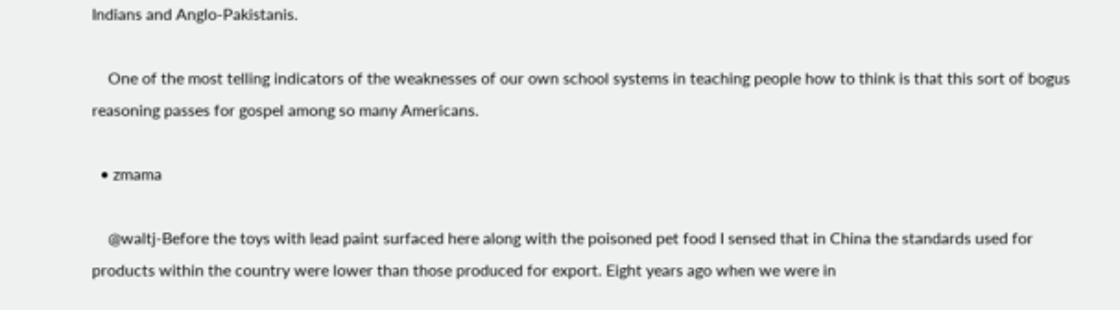Indians and Anglo-Pakistanis.

    One of the most telling indicators of the weaknesses of our own school systems in teaching people how to think is that this sort of bogus reasoning passes for gospel among so many Americans.

  • zmama

    @waltj-Before the toys with lead paint surfaced here along with the poisoned pet food I sensed that in China the standards used for products within the country were lower than those produced for export. Eight years ago when we were in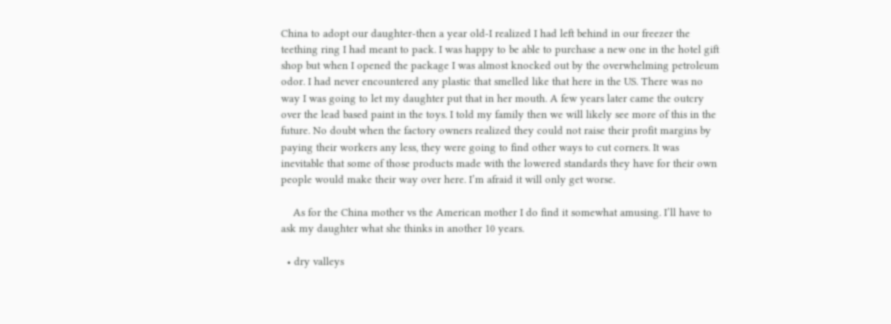China to adopt our daughter-then a year old-I realized I had left behind in our freezer the teething ring I had meant to pack. I was happy to be able to purchase a new one in the hotel gift shop but when I opened the package I was almost knocked out by the overwhelming petroleum odor. I had never encountered any plastic that smelled like that here in the US. There was no way I was going to let my daughter put that in her mouth. A few years later came the outcry over the lead based paint in the toys. I told my family then we will likely see more of this in the future. No doubt when the factory owners realized they could not raise their profit margins by paying their workers any less, they were going to find other ways to cut corners. It was inevitable that some of those products made with the lowered standards they have for their own people would make their way over here. I’m afraid it will only get worse.

    As for the China mother vs the American mother I do find it somewhat amusing. I’ll have to ask my daughter what she thinks in another 10 years.

  • dry valleys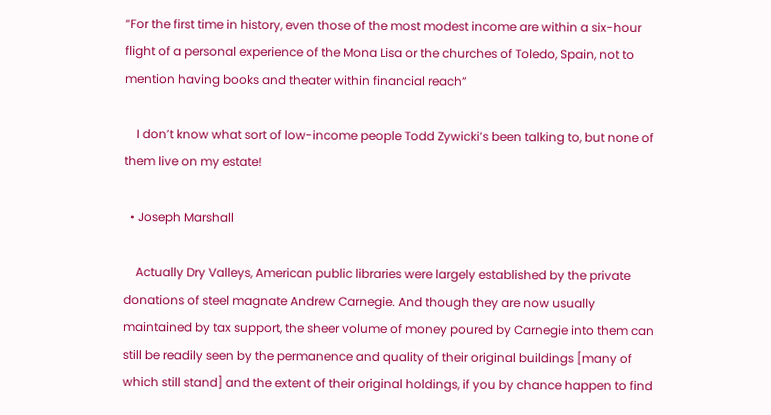“For the first time in history, even those of the most modest income are within a six-hour flight of a personal experience of the Mona Lisa or the churches of Toledo, Spain, not to mention having books and theater within financial reach”

    I don’t know what sort of low-income people Todd Zywicki’s been talking to, but none of them live on my estate!

  • Joseph Marshall

    Actually Dry Valleys, American public libraries were largely established by the private donations of steel magnate Andrew Carnegie. And though they are now usually maintained by tax support, the sheer volume of money poured by Carnegie into them can still be readily seen by the permanence and quality of their original buildings [many of which still stand] and the extent of their original holdings, if you by chance happen to find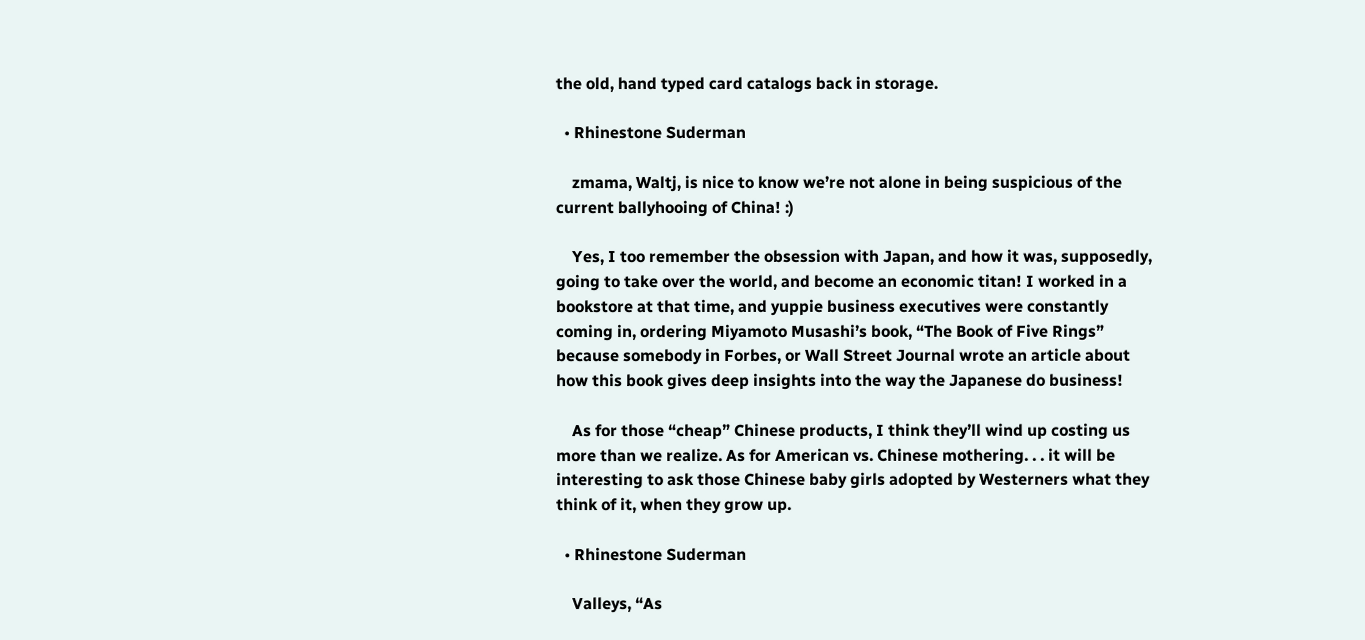the old, hand typed card catalogs back in storage.

  • Rhinestone Suderman

    zmama, Waltj, is nice to know we’re not alone in being suspicious of the current ballyhooing of China! :)

    Yes, I too remember the obsession with Japan, and how it was, supposedly, going to take over the world, and become an economic titan! I worked in a bookstore at that time, and yuppie business executives were constantly coming in, ordering Miyamoto Musashi’s book, “The Book of Five Rings” because somebody in Forbes, or Wall Street Journal wrote an article about how this book gives deep insights into the way the Japanese do business!

    As for those “cheap” Chinese products, I think they’ll wind up costing us more than we realize. As for American vs. Chinese mothering. . . it will be interesting to ask those Chinese baby girls adopted by Westerners what they think of it, when they grow up.

  • Rhinestone Suderman

    Valleys, “As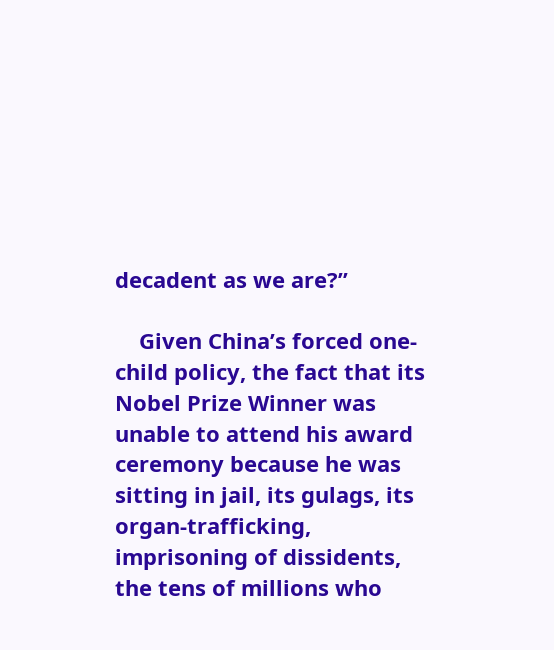decadent as we are?”

    Given China’s forced one-child policy, the fact that its Nobel Prize Winner was unable to attend his award ceremony because he was sitting in jail, its gulags, its organ-trafficking, imprisoning of dissidents, the tens of millions who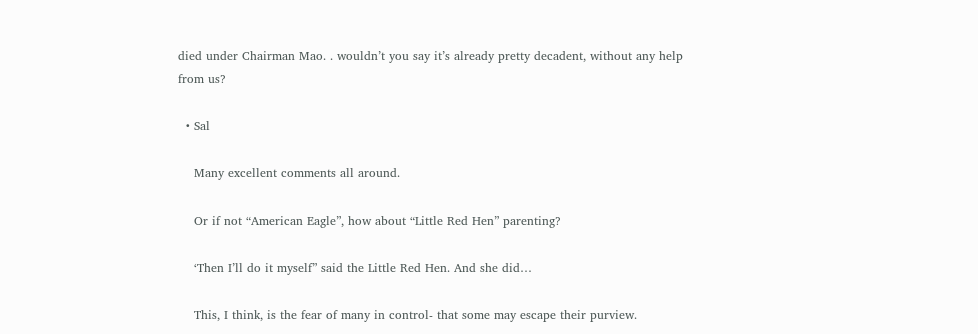died under Chairman Mao. . wouldn’t you say it’s already pretty decadent, without any help from us?

  • Sal

    Many excellent comments all around.

    Or if not “American Eagle”, how about “Little Red Hen” parenting?

    ‘Then I’ll do it myself” said the Little Red Hen. And she did…

    This, I think, is the fear of many in control- that some may escape their purview.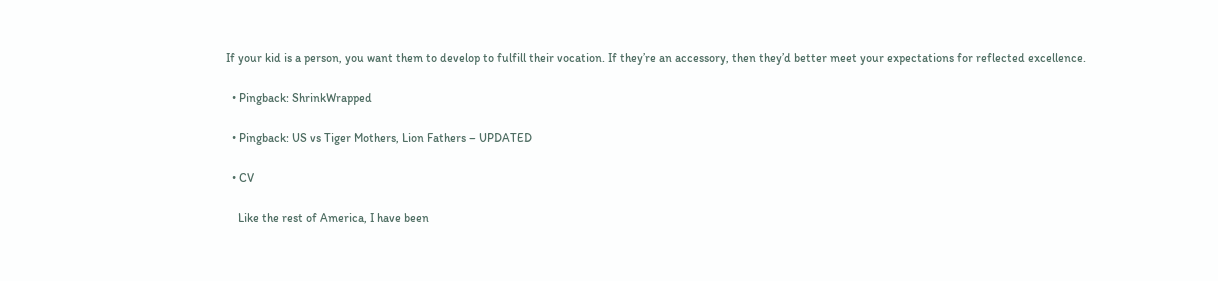If your kid is a person, you want them to develop to fulfill their vocation. If they’re an accessory, then they’d better meet your expectations for reflected excellence.

  • Pingback: ShrinkWrapped

  • Pingback: US vs Tiger Mothers, Lion Fathers – UPDATED

  • CV

    Like the rest of America, I have been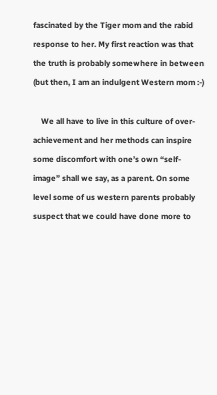fascinated by the Tiger mom and the rabid response to her. My first reaction was that the truth is probably somewhere in between (but then, I am an indulgent Western mom :-)

    We all have to live in this culture of over-achievement and her methods can inspire some discomfort with one’s own “self-image” shall we say, as a parent. On some level some of us western parents probably suspect that we could have done more to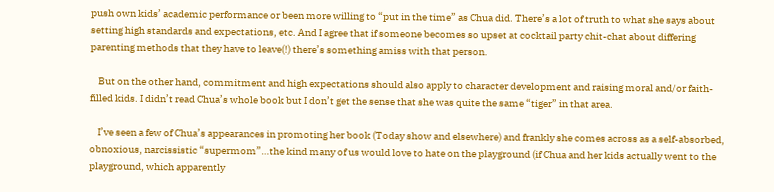push own kids’ academic performance or been more willing to “put in the time” as Chua did. There’s a lot of truth to what she says about setting high standards and expectations, etc. And I agree that if someone becomes so upset at cocktail party chit-chat about differing parenting methods that they have to leave(!) there’s something amiss with that person.

    But on the other hand, commitment and high expectations should also apply to character development and raising moral and/or faith-filled kids. I didn’t read Chua’s whole book but I don’t get the sense that she was quite the same “tiger” in that area.

    I’ve seen a few of Chua’s appearances in promoting her book (Today show and elsewhere) and frankly she comes across as a self-absorbed, obnoxious, narcissistic “supermom”…the kind many of us would love to hate on the playground (if Chua and her kids actually went to the playground, which apparently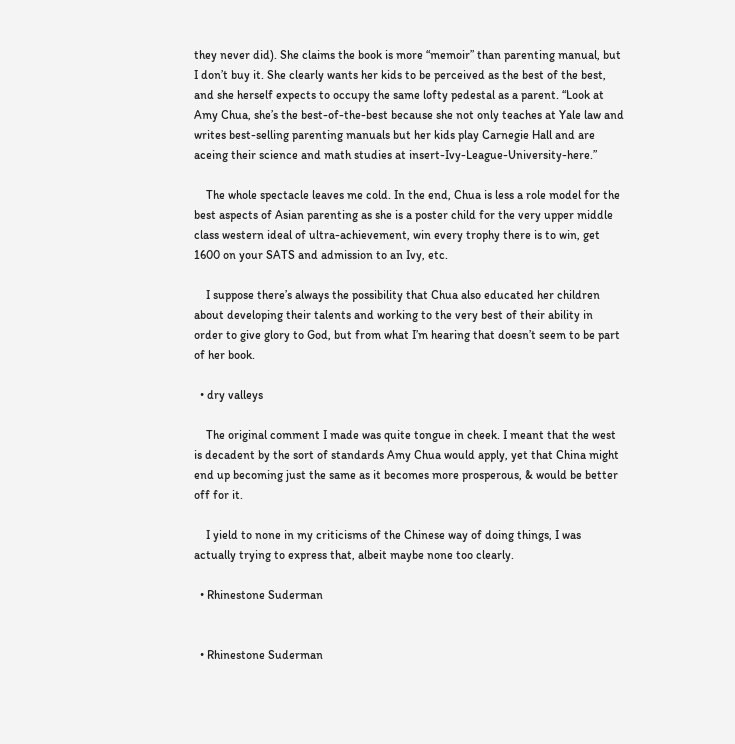they never did). She claims the book is more “memoir” than parenting manual, but I don’t buy it. She clearly wants her kids to be perceived as the best of the best, and she herself expects to occupy the same lofty pedestal as a parent. “Look at Amy Chua, she’s the best-of-the-best because she not only teaches at Yale law and writes best-selling parenting manuals but her kids play Carnegie Hall and are aceing their science and math studies at insert-Ivy-League-University-here.”

    The whole spectacle leaves me cold. In the end, Chua is less a role model for the best aspects of Asian parenting as she is a poster child for the very upper middle class western ideal of ultra-achievement, win every trophy there is to win, get 1600 on your SATS and admission to an Ivy, etc.

    I suppose there’s always the possibility that Chua also educated her children about developing their talents and working to the very best of their ability in order to give glory to God, but from what I’m hearing that doesn’t seem to be part of her book.

  • dry valleys

    The original comment I made was quite tongue in cheek. I meant that the west is decadent by the sort of standards Amy Chua would apply, yet that China might end up becoming just the same as it becomes more prosperous, & would be better off for it.

    I yield to none in my criticisms of the Chinese way of doing things, I was actually trying to express that, albeit maybe none too clearly.

  • Rhinestone Suderman


  • Rhinestone Suderman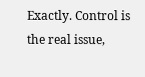Exactly. Control is the real issue,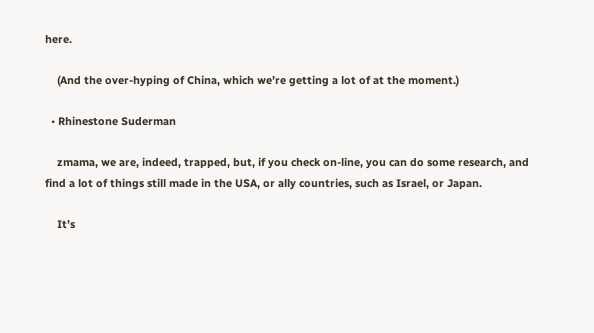here.

    (And the over-hyping of China, which we’re getting a lot of at the moment.)

  • Rhinestone Suderman

    zmama, we are, indeed, trapped, but, if you check on-line, you can do some research, and find a lot of things still made in the USA, or ally countries, such as Israel, or Japan.

    It’s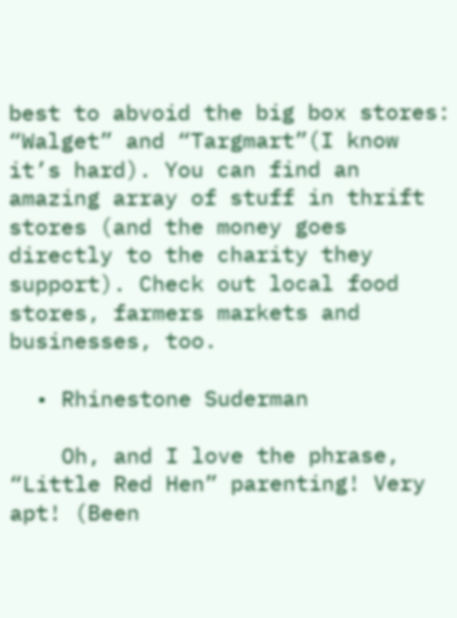best to abvoid the big box stores: “Walget” and “Targmart”(I know it’s hard). You can find an amazing array of stuff in thrift stores (and the money goes directly to the charity they support). Check out local food stores, farmers markets and businesses, too.

  • Rhinestone Suderman

    Oh, and I love the phrase, “Little Red Hen” parenting! Very apt! (Been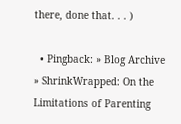there, done that. . . )

  • Pingback: » Blog Archive » ShrinkWrapped: On the Limitations of Parenting